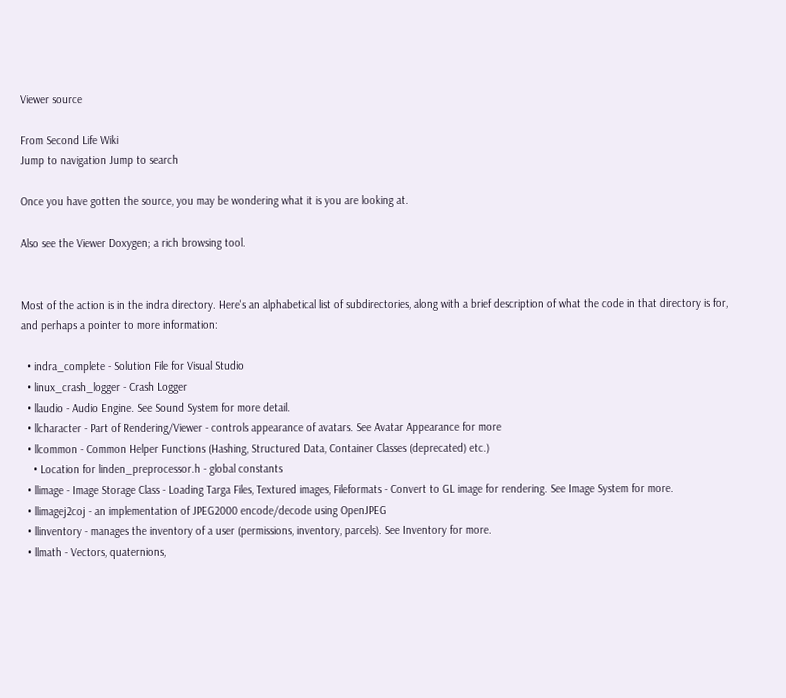Viewer source

From Second Life Wiki
Jump to navigation Jump to search

Once you have gotten the source, you may be wondering what it is you are looking at.

Also see the Viewer Doxygen; a rich browsing tool.


Most of the action is in the indra directory. Here's an alphabetical list of subdirectories, along with a brief description of what the code in that directory is for, and perhaps a pointer to more information:

  • indra_complete - Solution File for Visual Studio
  • linux_crash_logger - Crash Logger
  • llaudio - Audio Engine. See Sound System for more detail.
  • llcharacter - Part of Rendering/Viewer - controls appearance of avatars. See Avatar Appearance for more
  • llcommon - Common Helper Functions (Hashing, Structured Data, Container Classes (deprecated) etc.)
    • Location for linden_preprocessor.h - global constants
  • llimage - Image Storage Class - Loading Targa Files, Textured images, Fileformats - Convert to GL image for rendering. See Image System for more.
  • llimagej2coj - an implementation of JPEG2000 encode/decode using OpenJPEG
  • llinventory - manages the inventory of a user (permissions, inventory, parcels). See Inventory for more.
  • llmath - Vectors, quaternions,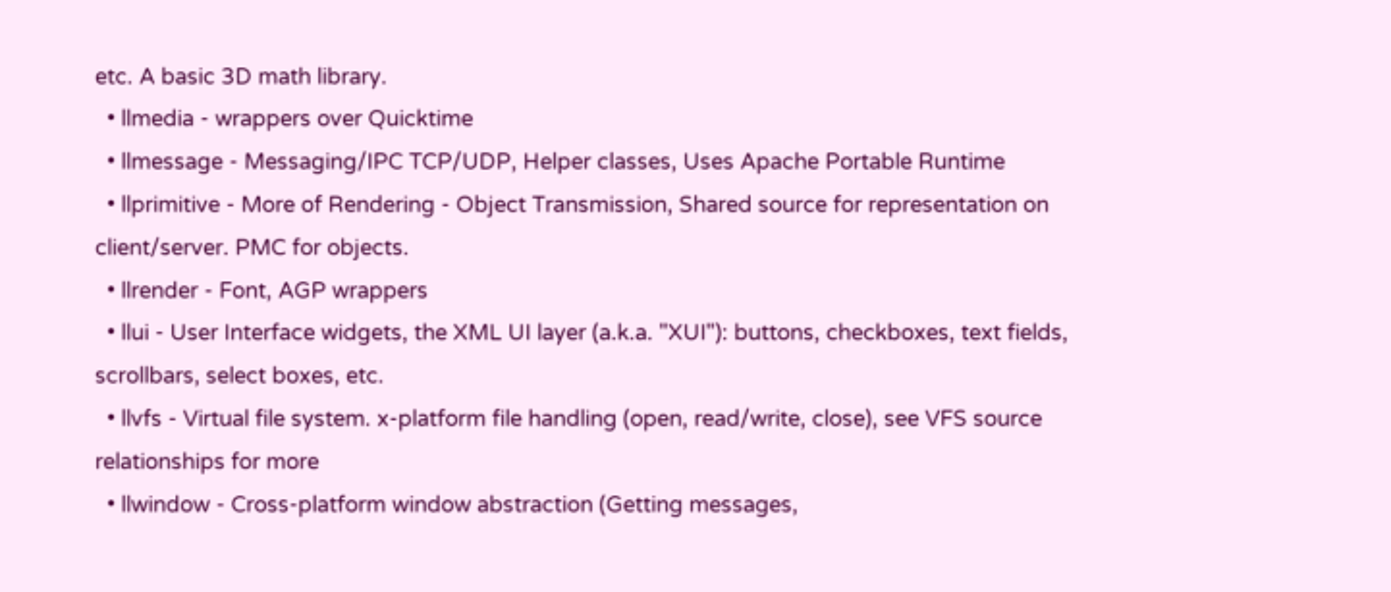etc. A basic 3D math library.
  • llmedia - wrappers over Quicktime
  • llmessage - Messaging/IPC TCP/UDP, Helper classes, Uses Apache Portable Runtime
  • llprimitive - More of Rendering - Object Transmission, Shared source for representation on client/server. PMC for objects.
  • llrender - Font, AGP wrappers
  • llui - User Interface widgets, the XML UI layer (a.k.a. "XUI"): buttons, checkboxes, text fields, scrollbars, select boxes, etc.
  • llvfs - Virtual file system. x-platform file handling (open, read/write, close), see VFS source relationships for more
  • llwindow - Cross-platform window abstraction (Getting messages,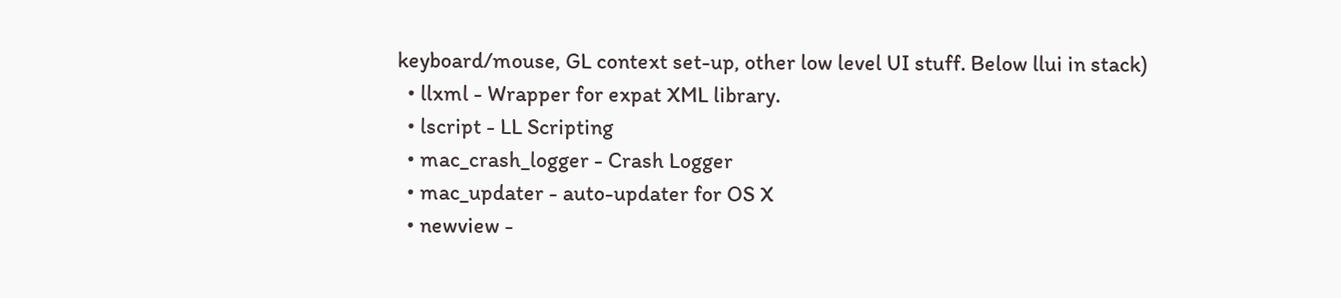keyboard/mouse, GL context set-up, other low level UI stuff. Below llui in stack)
  • llxml - Wrapper for expat XML library.
  • lscript - LL Scripting
  • mac_crash_logger - Crash Logger
  • mac_updater - auto-updater for OS X
  • newview -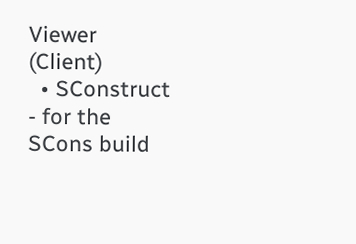Viewer (Client)
  • SConstruct - for the SCons build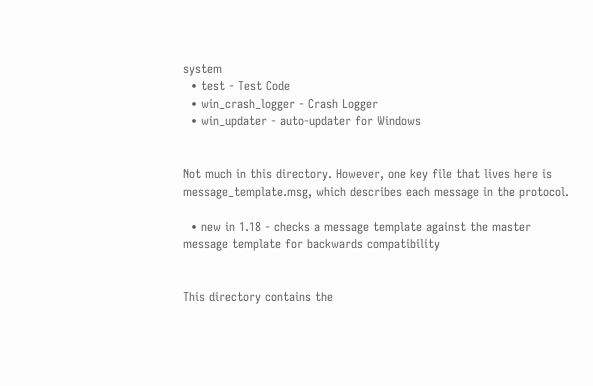system
  • test - Test Code
  • win_crash_logger - Crash Logger
  • win_updater - auto-updater for Windows


Not much in this directory. However, one key file that lives here is message_template.msg, which describes each message in the protocol.

  • new in 1.18 - checks a message template against the master message template for backwards compatibility


This directory contains the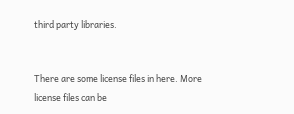third party libraries.


There are some license files in here. More license files can be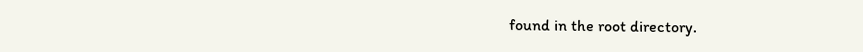found in the root directory.